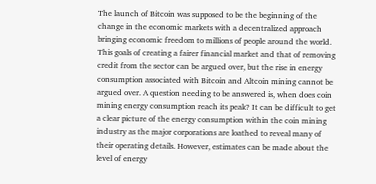The launch of Bitcoin was supposed to be the beginning of the change in the economic markets with a decentralized approach bringing economic freedom to millions of people around the world. This goals of creating a fairer financial market and that of removing credit from the sector can be argued over, but the rise in energy consumption associated with Bitcoin and Altcoin mining cannot be argued over. A question needing to be answered is, when does coin mining energy consumption reach its peak? It can be difficult to get a clear picture of the energy consumption within the coin mining industry as the major corporations are loathed to reveal many of their operating details. However, estimates can be made about the level of energy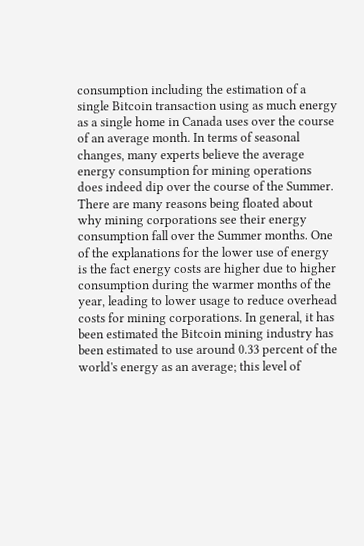consumption including the estimation of a single Bitcoin transaction using as much energy as a single home in Canada uses over the course of an average month. In terms of seasonal changes, many experts believe the average energy consumption for mining operations does indeed dip over the course of the Summer. There are many reasons being floated about why mining corporations see their energy consumption fall over the Summer months. One of the explanations for the lower use of energy is the fact energy costs are higher due to higher consumption during the warmer months of the year, leading to lower usage to reduce overhead costs for mining corporations. In general, it has been estimated the Bitcoin mining industry has been estimated to use around 0.33 percent of the world's energy as an average; this level of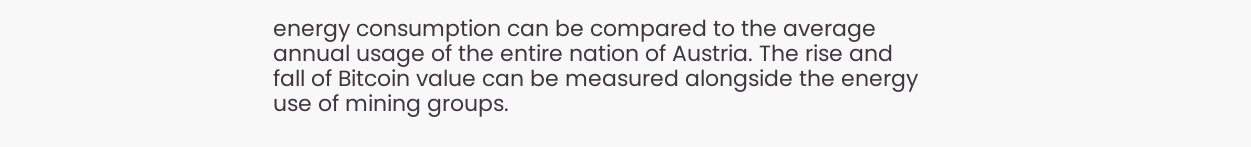energy consumption can be compared to the average annual usage of the entire nation of Austria. The rise and fall of Bitcoin value can be measured alongside the energy use of mining groups.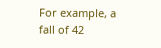For example, a fall of 42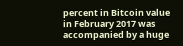percent in Bitcoin value in February 2017 was accompanied by a huge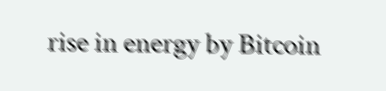rise in energy by Bitcoin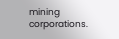mining corporations.